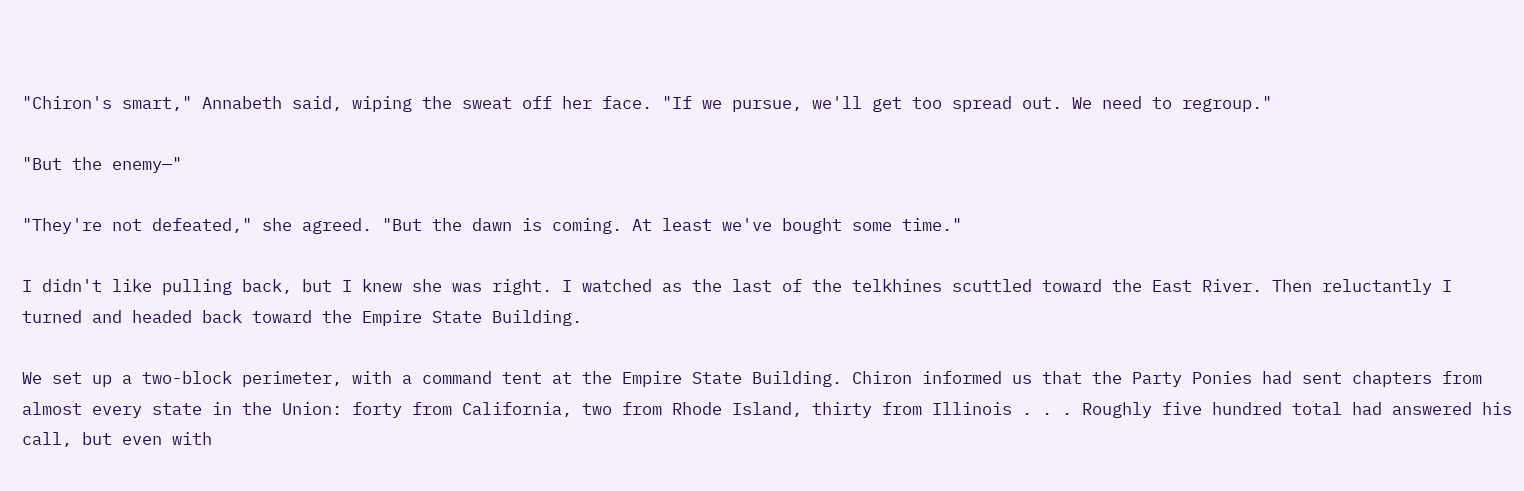"Chiron's smart," Annabeth said, wiping the sweat off her face. "If we pursue, we'll get too spread out. We need to regroup."

"But the enemy—"

"They're not defeated," she agreed. "But the dawn is coming. At least we've bought some time."

I didn't like pulling back, but I knew she was right. I watched as the last of the telkhines scuttled toward the East River. Then reluctantly I turned and headed back toward the Empire State Building.

We set up a two-block perimeter, with a command tent at the Empire State Building. Chiron informed us that the Party Ponies had sent chapters from almost every state in the Union: forty from California, two from Rhode Island, thirty from Illinois . . . Roughly five hundred total had answered his call, but even with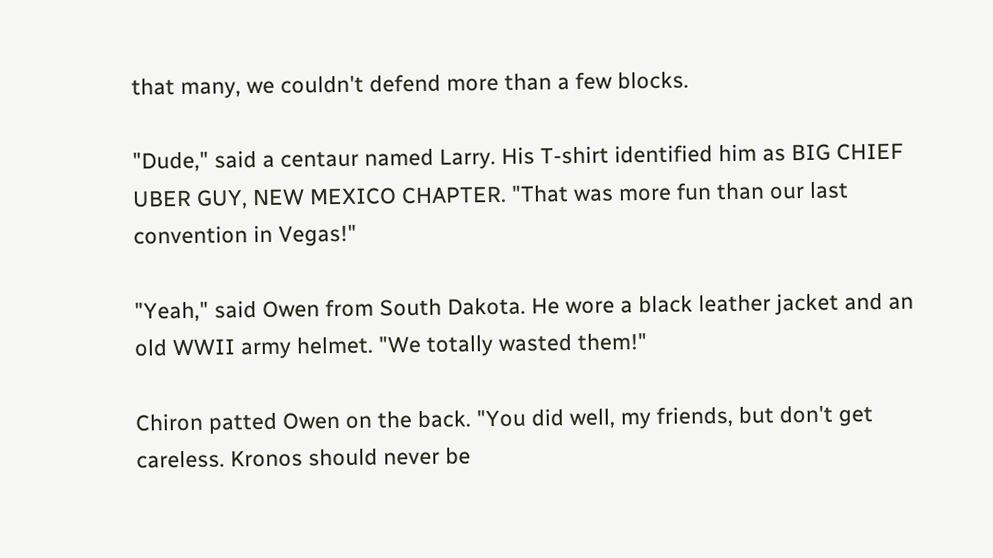that many, we couldn't defend more than a few blocks.

"Dude," said a centaur named Larry. His T-shirt identified him as BIG CHIEF UBER GUY, NEW MEXICO CHAPTER. "That was more fun than our last convention in Vegas!"

"Yeah," said Owen from South Dakota. He wore a black leather jacket and an old WWII army helmet. "We totally wasted them!"

Chiron patted Owen on the back. "You did well, my friends, but don't get careless. Kronos should never be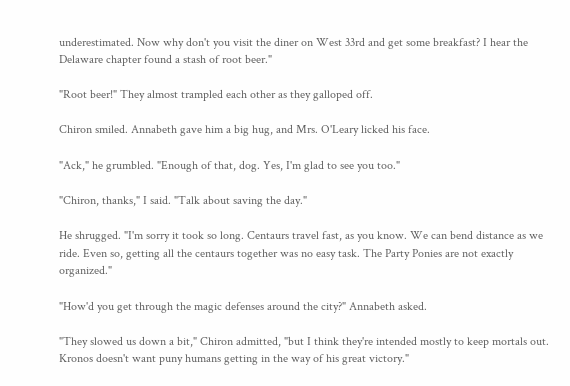underestimated. Now why don't you visit the diner on West 33rd and get some breakfast? I hear the Delaware chapter found a stash of root beer."

"Root beer!" They almost trampled each other as they galloped off.

Chiron smiled. Annabeth gave him a big hug, and Mrs. O'Leary licked his face.

"Ack," he grumbled. "Enough of that, dog. Yes, I'm glad to see you too."

"Chiron, thanks," I said. "Talk about saving the day."

He shrugged. "I'm sorry it took so long. Centaurs travel fast, as you know. We can bend distance as we ride. Even so, getting all the centaurs together was no easy task. The Party Ponies are not exactly organized."

"How'd you get through the magic defenses around the city?" Annabeth asked.

"They slowed us down a bit," Chiron admitted, "but I think they're intended mostly to keep mortals out. Kronos doesn't want puny humans getting in the way of his great victory."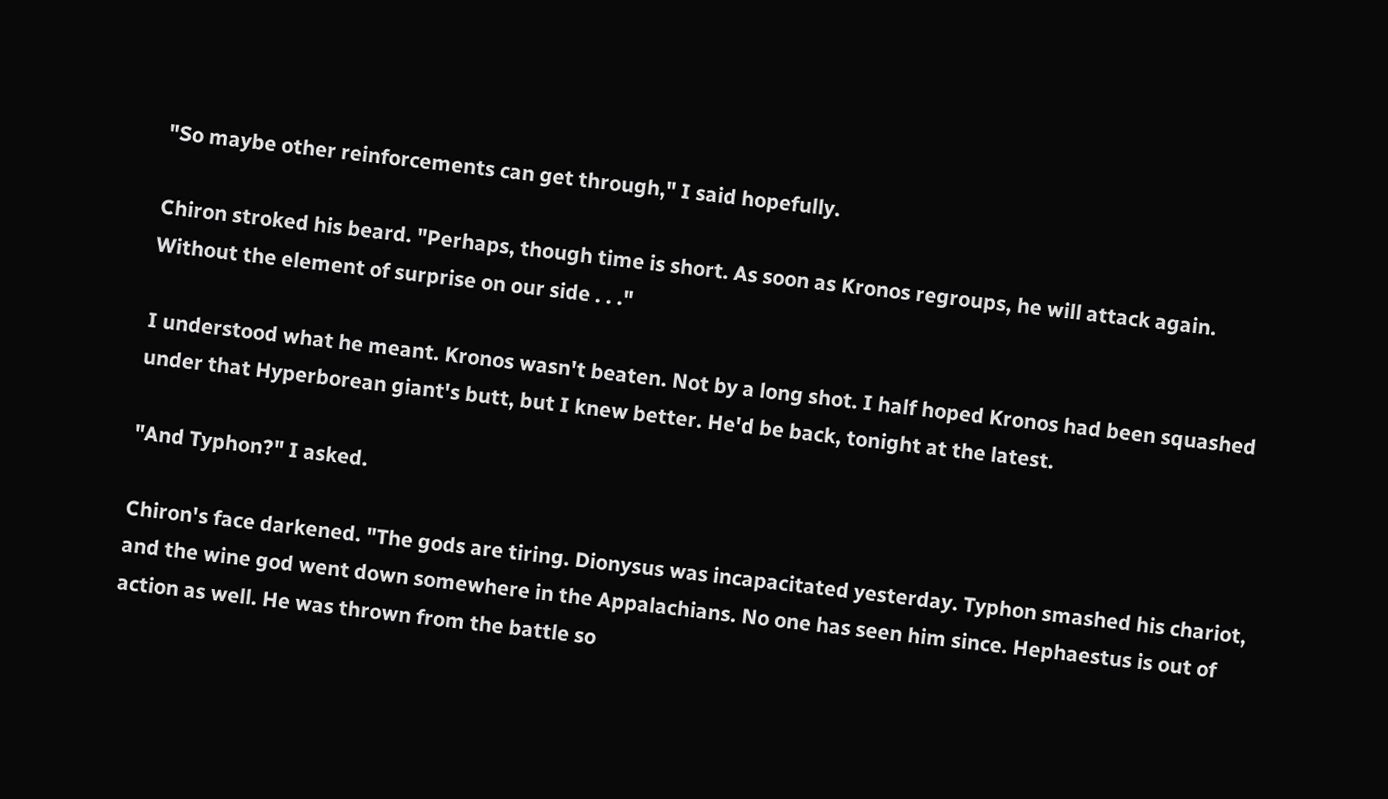"So maybe other reinforcements can get through," I said hopefully.

Chiron stroked his beard. "Perhaps, though time is short. As soon as Kronos regroups, he will attack again. Without the element of surprise on our side . . ."

I understood what he meant. Kronos wasn't beaten. Not by a long shot. I half hoped Kronos had been squashed under that Hyperborean giant's butt, but I knew better. He'd be back, tonight at the latest.

"And Typhon?" I asked.

Chiron's face darkened. "The gods are tiring. Dionysus was incapacitated yesterday. Typhon smashed his chariot, and the wine god went down somewhere in the Appalachians. No one has seen him since. Hephaestus is out of action as well. He was thrown from the battle so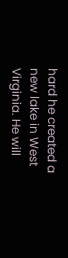hard he created a new lake in West Virginia. He will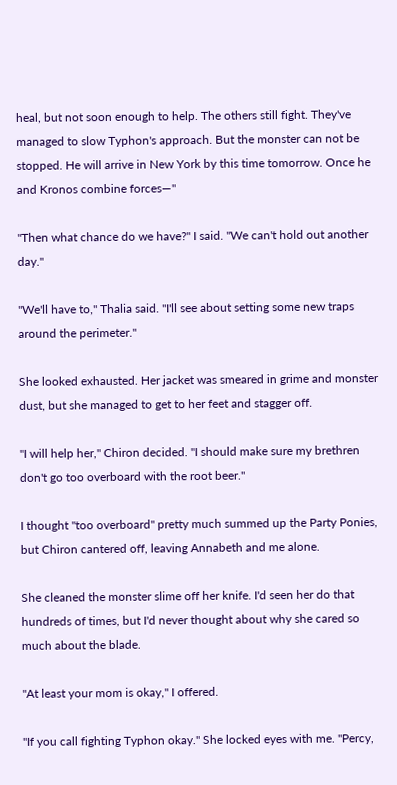heal, but not soon enough to help. The others still fight. They've managed to slow Typhon's approach. But the monster can not be stopped. He will arrive in New York by this time tomorrow. Once he and Kronos combine forces—"

"Then what chance do we have?" I said. "We can't hold out another day."

"We'll have to," Thalia said. "I'll see about setting some new traps around the perimeter."

She looked exhausted. Her jacket was smeared in grime and monster dust, but she managed to get to her feet and stagger off.

"I will help her," Chiron decided. "I should make sure my brethren don't go too overboard with the root beer."

I thought "too overboard" pretty much summed up the Party Ponies, but Chiron cantered off, leaving Annabeth and me alone.

She cleaned the monster slime off her knife. I'd seen her do that hundreds of times, but I'd never thought about why she cared so much about the blade.

"At least your mom is okay," I offered.

"If you call fighting Typhon okay." She locked eyes with me. "Percy,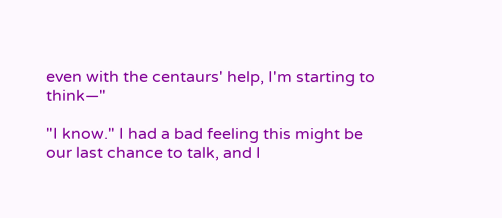even with the centaurs' help, I'm starting to think—"

"I know." I had a bad feeling this might be our last chance to talk, and I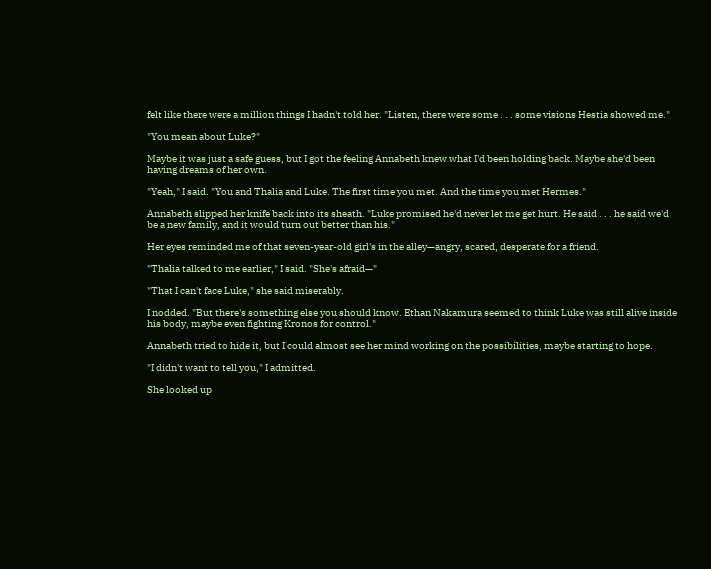felt like there were a million things I hadn't told her. "Listen, there were some . . . some visions Hestia showed me."

"You mean about Luke?"

Maybe it was just a safe guess, but I got the feeling Annabeth knew what I'd been holding back. Maybe she'd been having dreams of her own.

"Yeah," I said. "You and Thalia and Luke. The first time you met. And the time you met Hermes."

Annabeth slipped her knife back into its sheath. "Luke promised he'd never let me get hurt. He said . . . he said we'd be a new family, and it would turn out better than his."

Her eyes reminded me of that seven-year-old girl's in the alley—angry, scared, desperate for a friend.

"Thalia talked to me earlier," I said. "She's afraid—"

"That I can't face Luke," she said miserably.

I nodded. "But there's something else you should know. Ethan Nakamura seemed to think Luke was still alive inside his body, maybe even fighting Kronos for control."

Annabeth tried to hide it, but I could almost see her mind working on the possibilities, maybe starting to hope.

"I didn't want to tell you," I admitted.

She looked up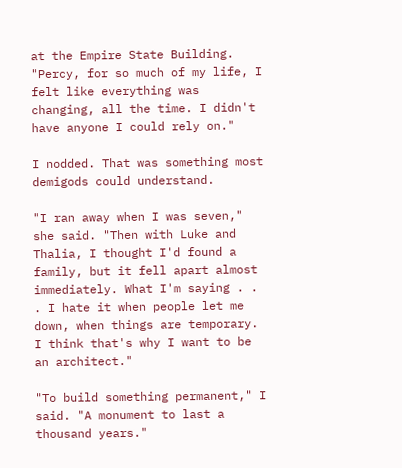at the Empire State Building. "Percy, for so much of my life, I felt like everything was changing, all the time. I didn't have anyone I could rely on."

I nodded. That was something most demigods could understand.

"I ran away when I was seven," she said. "Then with Luke and Thalia, I thought I'd found a family, but it fell apart almost immediately. What I'm saying . . . I hate it when people let me down, when things are temporary. I think that's why I want to be an architect."

"To build something permanent," I said. "A monument to last a thousand years."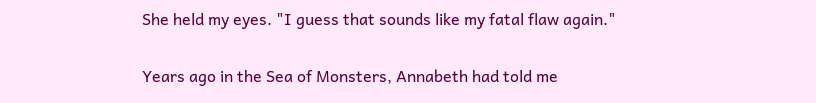She held my eyes. "I guess that sounds like my fatal flaw again."

Years ago in the Sea of Monsters, Annabeth had told me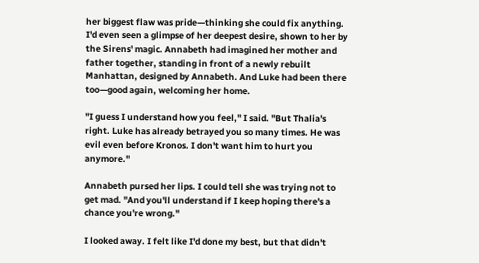her biggest flaw was pride—thinking she could fix anything. I'd even seen a glimpse of her deepest desire, shown to her by the Sirens' magic. Annabeth had imagined her mother and father together, standing in front of a newly rebuilt Manhattan, designed by Annabeth. And Luke had been there too—good again, welcoming her home.

"I guess I understand how you feel," I said. "But Thalia's right. Luke has already betrayed you so many times. He was evil even before Kronos. I don't want him to hurt you anymore."

Annabeth pursed her lips. I could tell she was trying not to get mad. "And you'll understand if I keep hoping there's a chance you're wrong."

I looked away. I felt like I'd done my best, but that didn't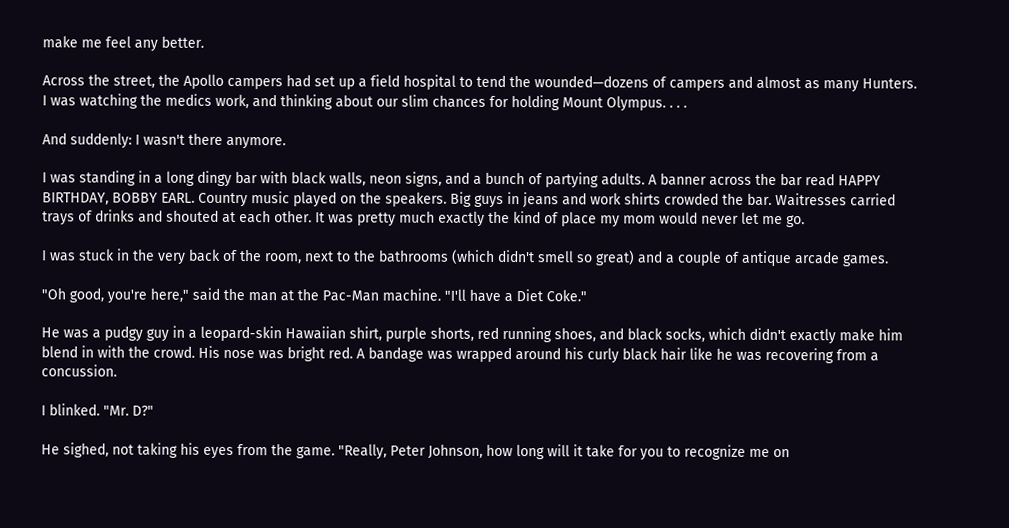make me feel any better.

Across the street, the Apollo campers had set up a field hospital to tend the wounded—dozens of campers and almost as many Hunters. I was watching the medics work, and thinking about our slim chances for holding Mount Olympus. . . .

And suddenly: I wasn't there anymore.

I was standing in a long dingy bar with black walls, neon signs, and a bunch of partying adults. A banner across the bar read HAPPY BIRTHDAY, BOBBY EARL. Country music played on the speakers. Big guys in jeans and work shirts crowded the bar. Waitresses carried trays of drinks and shouted at each other. It was pretty much exactly the kind of place my mom would never let me go.

I was stuck in the very back of the room, next to the bathrooms (which didn't smell so great) and a couple of antique arcade games.

"Oh good, you're here," said the man at the Pac-Man machine. "I'll have a Diet Coke."

He was a pudgy guy in a leopard-skin Hawaiian shirt, purple shorts, red running shoes, and black socks, which didn't exactly make him blend in with the crowd. His nose was bright red. A bandage was wrapped around his curly black hair like he was recovering from a concussion.

I blinked. "Mr. D?"

He sighed, not taking his eyes from the game. "Really, Peter Johnson, how long will it take for you to recognize me on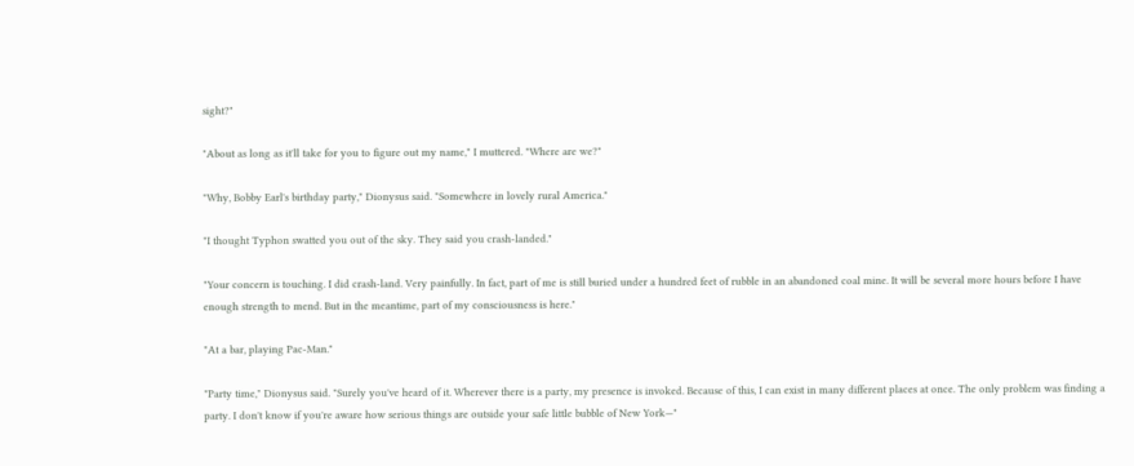sight?"

"About as long as it'll take for you to figure out my name," I muttered. "Where are we?"

"Why, Bobby Earl's birthday party," Dionysus said. "Somewhere in lovely rural America."

"I thought Typhon swatted you out of the sky. They said you crash-landed."

"Your concern is touching. I did crash-land. Very painfully. In fact, part of me is still buried under a hundred feet of rubble in an abandoned coal mine. It will be several more hours before I have enough strength to mend. But in the meantime, part of my consciousness is here."

"At a bar, playing Pac-Man."

"Party time," Dionysus said. "Surely you've heard of it. Wherever there is a party, my presence is invoked. Because of this, I can exist in many different places at once. The only problem was finding a party. I don't know if you're aware how serious things are outside your safe little bubble of New York—"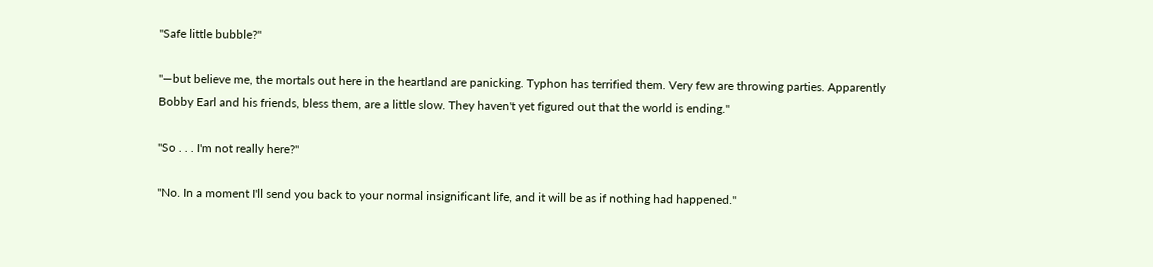"Safe little bubble?"

"—but believe me, the mortals out here in the heartland are panicking. Typhon has terrified them. Very few are throwing parties. Apparently Bobby Earl and his friends, bless them, are a little slow. They haven't yet figured out that the world is ending."

"So . . . I'm not really here?"

"No. In a moment I'll send you back to your normal insignificant life, and it will be as if nothing had happened."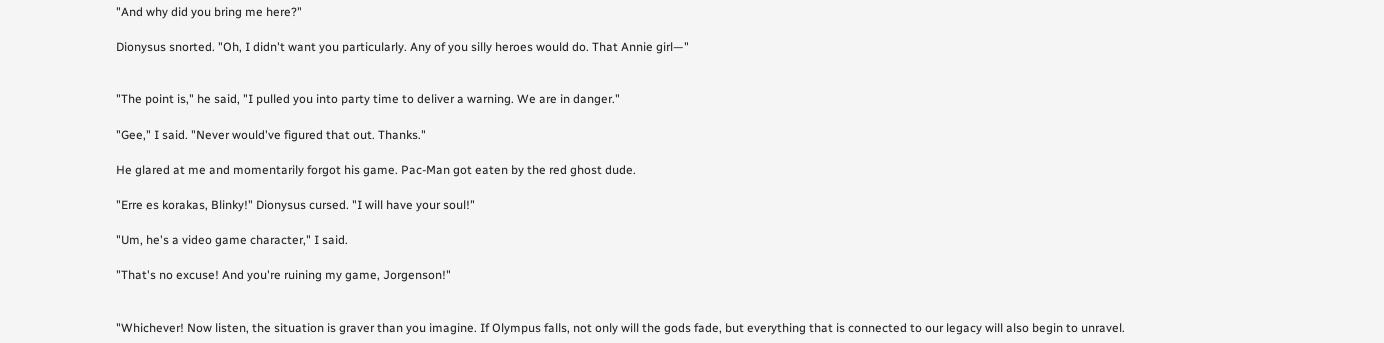"And why did you bring me here?"

Dionysus snorted. "Oh, I didn't want you particularly. Any of you silly heroes would do. That Annie girl—"


"The point is," he said, "I pulled you into party time to deliver a warning. We are in danger."

"Gee," I said. "Never would've figured that out. Thanks."

He glared at me and momentarily forgot his game. Pac-Man got eaten by the red ghost dude.

"Erre es korakas, Blinky!" Dionysus cursed. "I will have your soul!"

"Um, he's a video game character," I said.

"That's no excuse! And you're ruining my game, Jorgenson!"


"Whichever! Now listen, the situation is graver than you imagine. If Olympus falls, not only will the gods fade, but everything that is connected to our legacy will also begin to unravel.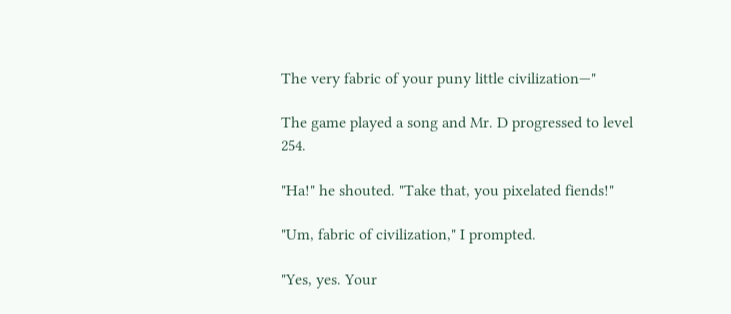The very fabric of your puny little civilization—"

The game played a song and Mr. D progressed to level 254.

"Ha!" he shouted. "Take that, you pixelated fiends!"

"Um, fabric of civilization," I prompted.

"Yes, yes. Your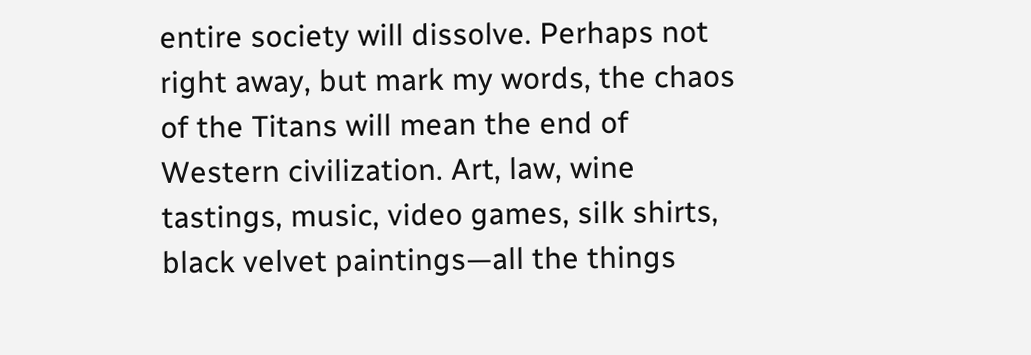entire society will dissolve. Perhaps not right away, but mark my words, the chaos of the Titans will mean the end of Western civilization. Art, law, wine tastings, music, video games, silk shirts, black velvet paintings—all the things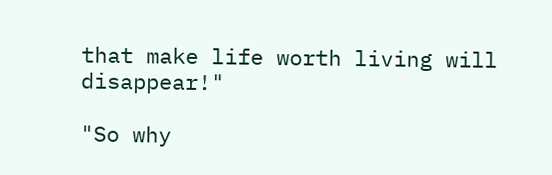that make life worth living will disappear!"

"So why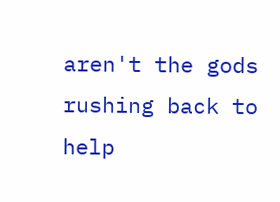aren't the gods rushing back to help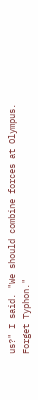us?" I said. "We should combine forces at Olympus. Forget Typhon."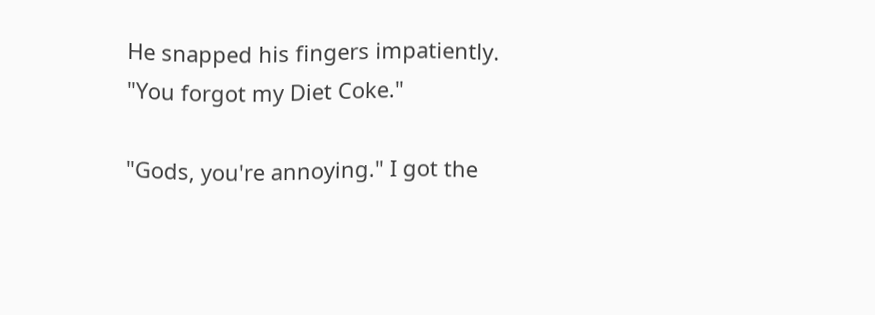He snapped his fingers impatiently. "You forgot my Diet Coke."

"Gods, you're annoying." I got the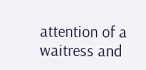attention of a waitress and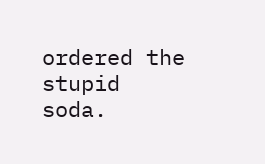ordered the stupid soda.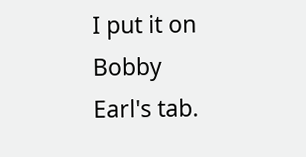I put it on Bobby Earl's tab.